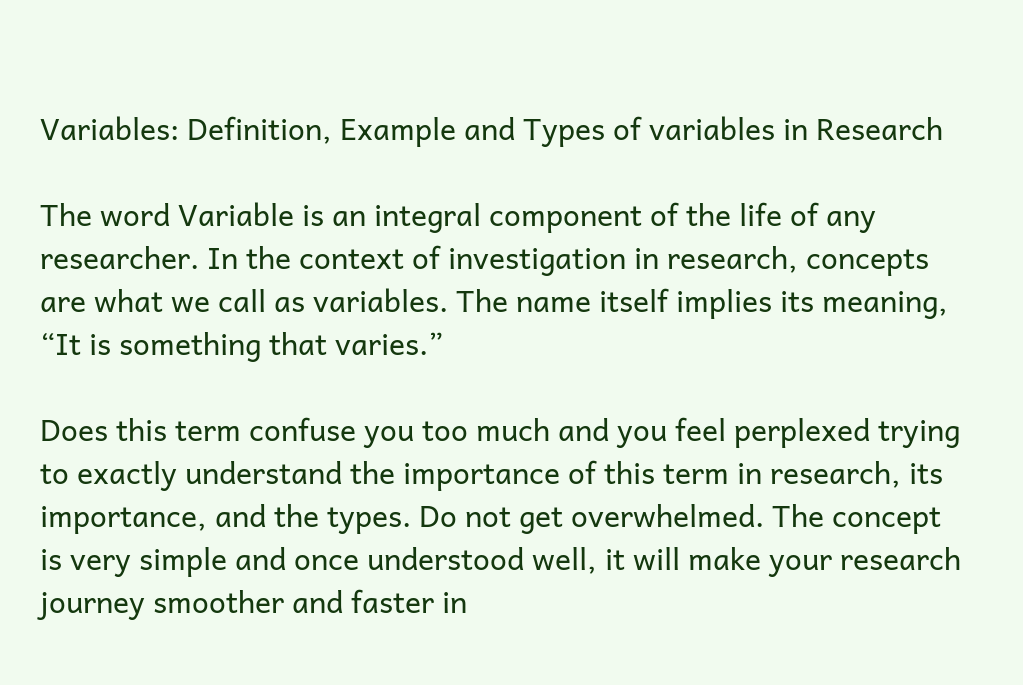Variables: Definition, Example and Types of variables in Research

The word Variable is an integral component of the life of any researcher. In the context of investigation in research, concepts are what we call as variables. The name itself implies its meaning, “It is something that varies.”

Does this term confuse you too much and you feel perplexed trying to exactly understand the importance of this term in research, its importance, and the types. Do not get overwhelmed. The concept is very simple and once understood well, it will make your research journey smoother and faster in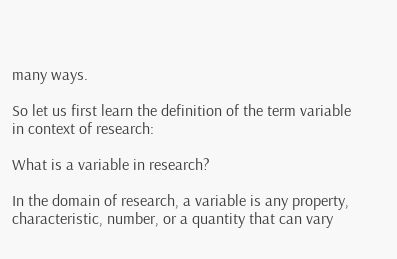many ways.

So let us first learn the definition of the term variable in context of research:

What is a variable in research?

In the domain of research, a variable is any property, characteristic, number, or a quantity that can vary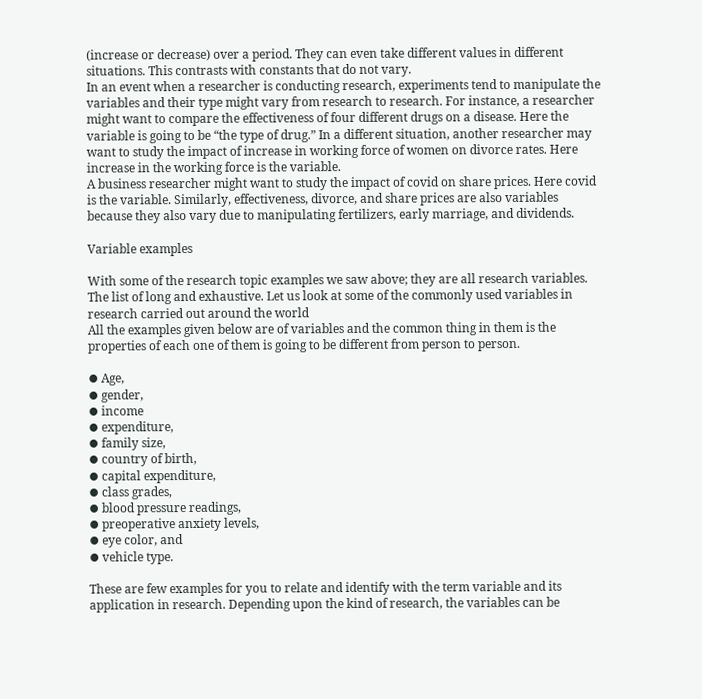(increase or decrease) over a period. They can even take different values in different situations. This contrasts with constants that do not vary.
In an event when a researcher is conducting research, experiments tend to manipulate the variables and their type might vary from research to research. For instance, a researcher might want to compare the effectiveness of four different drugs on a disease. Here the variable is going to be “the type of drug.” In a different situation, another researcher may want to study the impact of increase in working force of women on divorce rates. Here increase in the working force is the variable.
A business researcher might want to study the impact of covid on share prices. Here covid is the variable. Similarly, effectiveness, divorce, and share prices are also variables because they also vary due to manipulating fertilizers, early marriage, and dividends.

Variable examples

With some of the research topic examples we saw above; they are all research variables. The list of long and exhaustive. Let us look at some of the commonly used variables in research carried out around the world
All the examples given below are of variables and the common thing in them is the properties of each one of them is going to be different from person to person.

⦁ Age,
⦁ gender,
⦁ income
⦁ expenditure,
⦁ family size,
⦁ country of birth,
⦁ capital expenditure,
⦁ class grades,
⦁ blood pressure readings,
⦁ preoperative anxiety levels,
⦁ eye color, and
⦁ vehicle type.

These are few examples for you to relate and identify with the term variable and its application in research. Depending upon the kind of research, the variables can be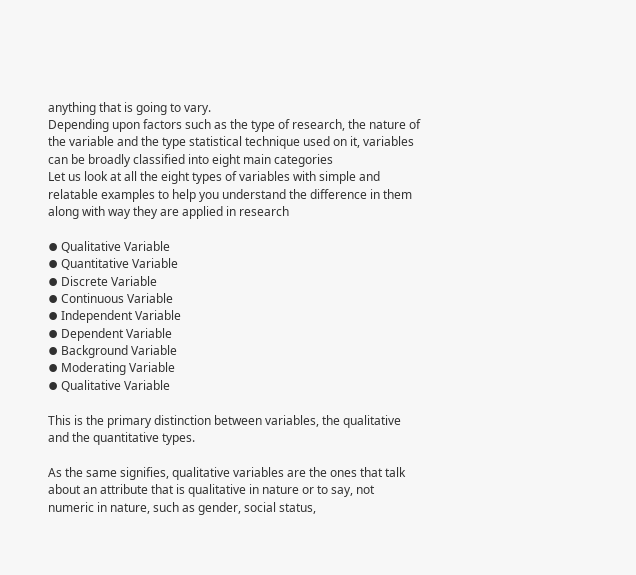anything that is going to vary.
Depending upon factors such as the type of research, the nature of the variable and the type statistical technique used on it, variables can be broadly classified into eight main categories
Let us look at all the eight types of variables with simple and relatable examples to help you understand the difference in them along with way they are applied in research

⦁ Qualitative Variable
⦁ Quantitative Variable
⦁ Discrete Variable
⦁ Continuous Variable
⦁ Independent Variable
⦁ Dependent Variable
⦁ Background Variable
⦁ Moderating Variable
⦁ Qualitative Variable

This is the primary distinction between variables, the qualitative and the quantitative types.

As the same signifies, qualitative variables are the ones that talk about an attribute that is qualitative in nature or to say, not numeric in nature, such as gender, social status,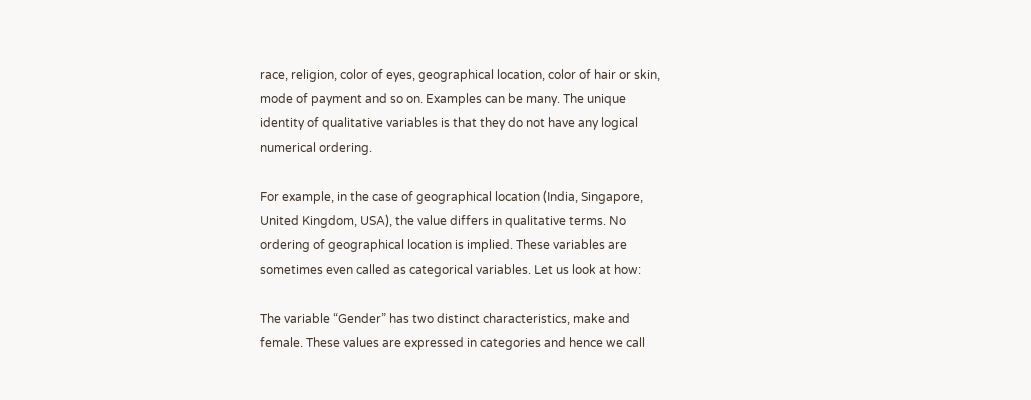race, religion, color of eyes, geographical location, color of hair or skin, mode of payment and so on. Examples can be many. The unique identity of qualitative variables is that they do not have any logical numerical ordering.

For example, in the case of geographical location (India, Singapore, United Kingdom, USA), the value differs in qualitative terms. No ordering of geographical location is implied. These variables are sometimes even called as categorical variables. Let us look at how:

The variable “Gender” has two distinct characteristics, make and female. These values are expressed in categories and hence we call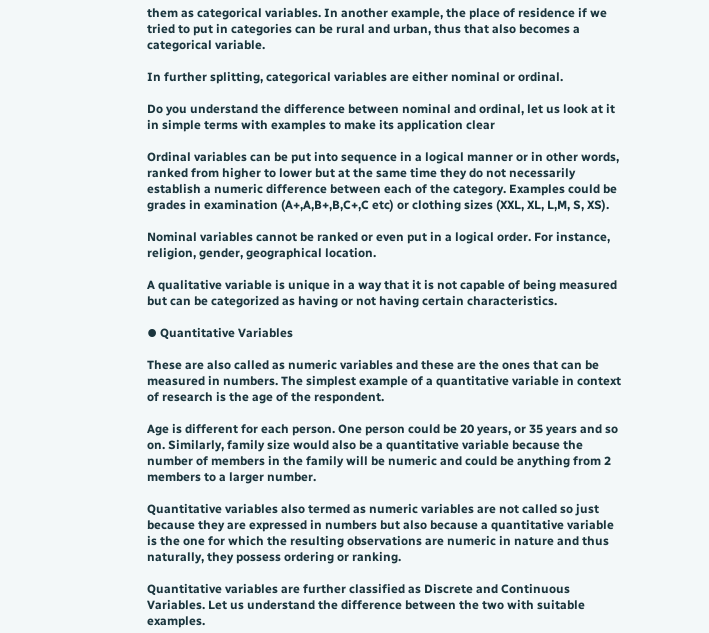them as categorical variables. In another example, the place of residence if we tried to put in categories can be rural and urban, thus that also becomes a categorical variable.

In further splitting, categorical variables are either nominal or ordinal.

Do you understand the difference between nominal and ordinal, let us look at it in simple terms with examples to make its application clear

Ordinal variables can be put into sequence in a logical manner or in other words, ranked from higher to lower but at the same time they do not necessarily establish a numeric difference between each of the category. Examples could be grades in examination (A+,A,B+,B,C+,C etc) or clothing sizes (XXL, XL, L,M, S, XS).

Nominal variables cannot be ranked or even put in a logical order. For instance, religion, gender, geographical location.

A qualitative variable is unique in a way that it is not capable of being measured but can be categorized as having or not having certain characteristics.

⦁ Quantitative Variables

These are also called as numeric variables and these are the ones that can be measured in numbers. The simplest example of a quantitative variable in context of research is the age of the respondent.

Age is different for each person. One person could be 20 years, or 35 years and so on. Similarly, family size would also be a quantitative variable because the number of members in the family will be numeric and could be anything from 2 members to a larger number.

Quantitative variables also termed as numeric variables are not called so just because they are expressed in numbers but also because a quantitative variable is the one for which the resulting observations are numeric in nature and thus naturally, they possess ordering or ranking.

Quantitative variables are further classified as Discrete and Continuous Variables. Let us understand the difference between the two with suitable examples.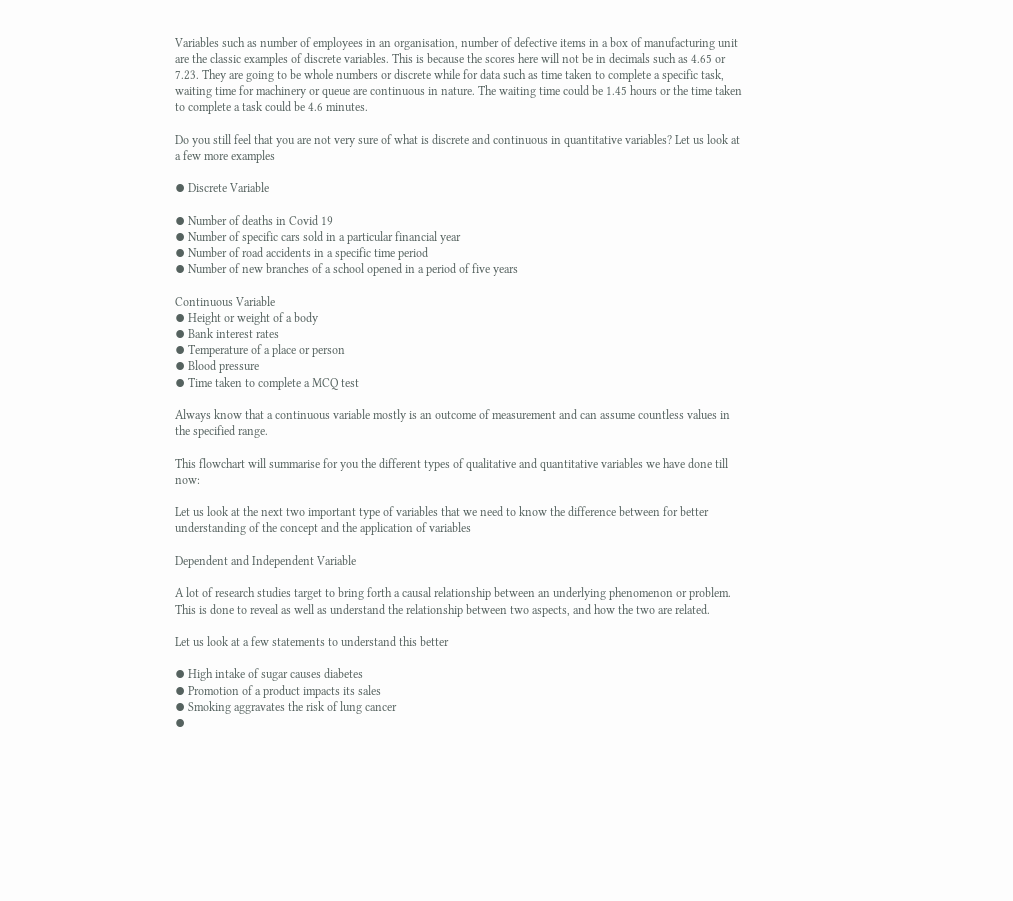Variables such as number of employees in an organisation, number of defective items in a box of manufacturing unit are the classic examples of discrete variables. This is because the scores here will not be in decimals such as 4.65 or 7.23. They are going to be whole numbers or discrete while for data such as time taken to complete a specific task, waiting time for machinery or queue are continuous in nature. The waiting time could be 1.45 hours or the time taken to complete a task could be 4.6 minutes.

Do you still feel that you are not very sure of what is discrete and continuous in quantitative variables? Let us look at a few more examples

⦁ Discrete Variable

⦁ Number of deaths in Covid 19
⦁ Number of specific cars sold in a particular financial year
⦁ Number of road accidents in a specific time period
⦁ Number of new branches of a school opened in a period of five years

Continuous Variable
⦁ Height or weight of a body
⦁ Bank interest rates
⦁ Temperature of a place or person
⦁ Blood pressure
⦁ Time taken to complete a MCQ test

Always know that a continuous variable mostly is an outcome of measurement and can assume countless values in the specified range.

This flowchart will summarise for you the different types of qualitative and quantitative variables we have done till now:

Let us look at the next two important type of variables that we need to know the difference between for better understanding of the concept and the application of variables

Dependent and Independent Variable

A lot of research studies target to bring forth a causal relationship between an underlying phenomenon or problem. This is done to reveal as well as understand the relationship between two aspects, and how the two are related.

Let us look at a few statements to understand this better

⦁ High intake of sugar causes diabetes
⦁ Promotion of a product impacts its sales
⦁ Smoking aggravates the risk of lung cancer
⦁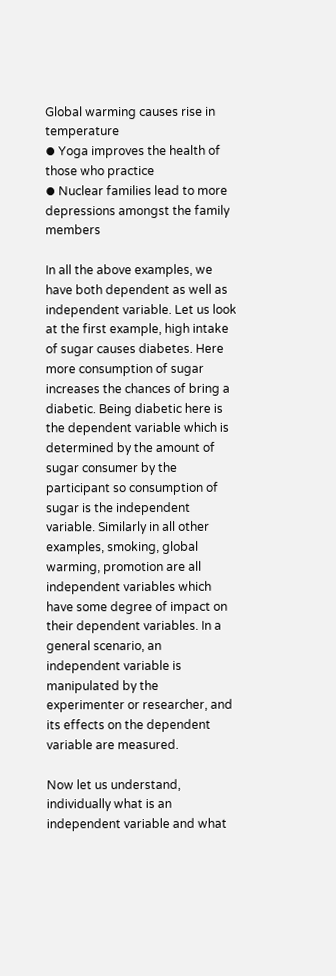Global warming causes rise in temperature
⦁ Yoga improves the health of those who practice
⦁ Nuclear families lead to more depressions amongst the family members

In all the above examples, we have both dependent as well as independent variable. Let us look at the first example, high intake of sugar causes diabetes. Here more consumption of sugar increases the chances of bring a diabetic. Being diabetic here is the dependent variable which is determined by the amount of sugar consumer by the participant so consumption of sugar is the independent variable. Similarly in all other examples, smoking, global warming, promotion are all independent variables which have some degree of impact on their dependent variables. In a general scenario, an independent variable is manipulated by the experimenter or researcher, and its effects on the dependent variable are measured.

Now let us understand, individually what is an independent variable and what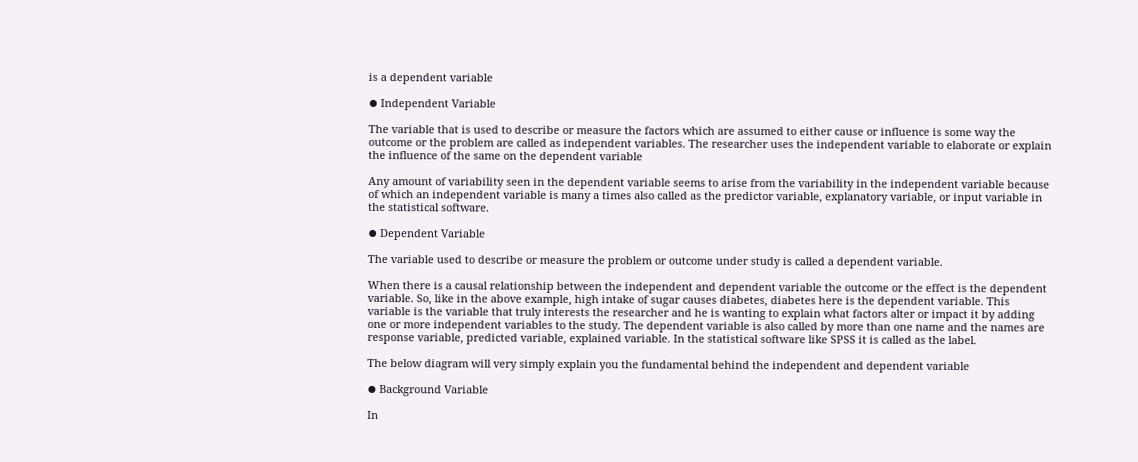is a dependent variable

⦁ Independent Variable

The variable that is used to describe or measure the factors which are assumed to either cause or influence is some way the outcome or the problem are called as independent variables. The researcher uses the independent variable to elaborate or explain the influence of the same on the dependent variable

Any amount of variability seen in the dependent variable seems to arise from the variability in the independent variable because of which an independent variable is many a times also called as the predictor variable, explanatory variable, or input variable in the statistical software.

⦁ Dependent Variable

The variable used to describe or measure the problem or outcome under study is called a dependent variable.

When there is a causal relationship between the independent and dependent variable the outcome or the effect is the dependent variable. So, like in the above example, high intake of sugar causes diabetes, diabetes here is the dependent variable. This variable is the variable that truly interests the researcher and he is wanting to explain what factors alter or impact it by adding one or more independent variables to the study. The dependent variable is also called by more than one name and the names are response variable, predicted variable, explained variable. In the statistical software like SPSS it is called as the label.

The below diagram will very simply explain you the fundamental behind the independent and dependent variable

⦁ Background Variable

In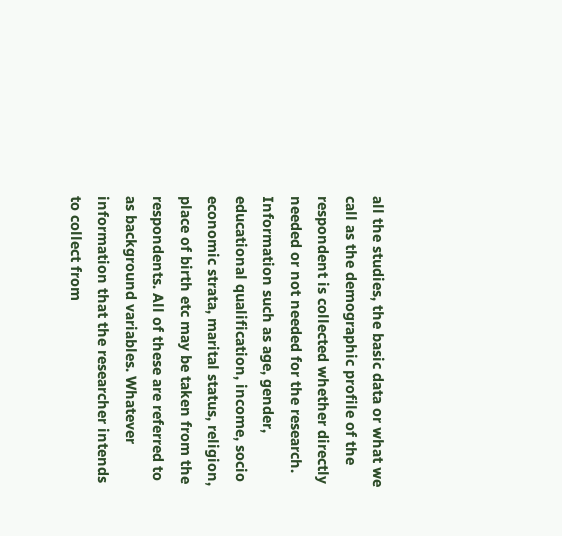all the studies, the basic data or what we call as the demographic profile of the respondent is collected whether directly needed or not needed for the research. Information such as age, gender, educational qualification, income, socio economic strata, marital status, religion, place of birth etc may be taken from the respondents. All of these are referred to as background variables. Whatever information that the researcher intends to collect from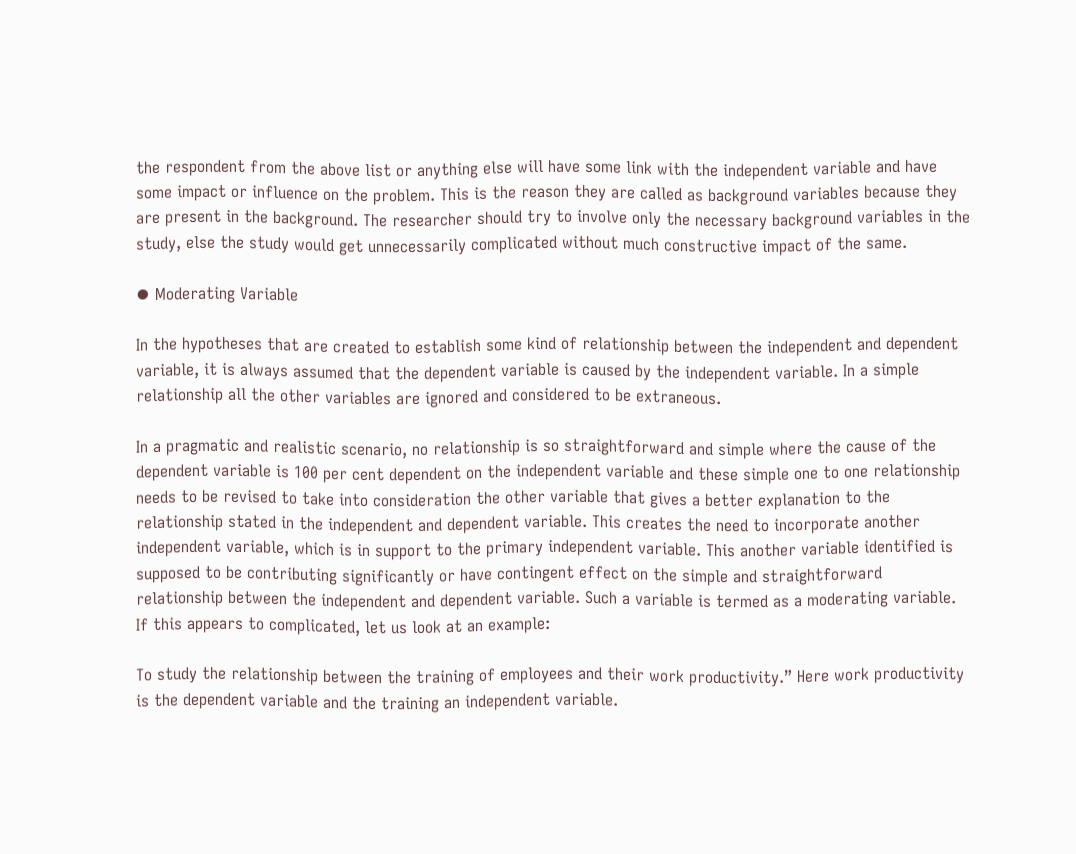the respondent from the above list or anything else will have some link with the independent variable and have some impact or influence on the problem. This is the reason they are called as background variables because they are present in the background. The researcher should try to involve only the necessary background variables in the study, else the study would get unnecessarily complicated without much constructive impact of the same.

⦁ Moderating Variable

In the hypotheses that are created to establish some kind of relationship between the independent and dependent variable, it is always assumed that the dependent variable is caused by the independent variable. In a simple relationship all the other variables are ignored and considered to be extraneous.

In a pragmatic and realistic scenario, no relationship is so straightforward and simple where the cause of the dependent variable is 100 per cent dependent on the independent variable and these simple one to one relationship needs to be revised to take into consideration the other variable that gives a better explanation to the relationship stated in the independent and dependent variable. This creates the need to incorporate another independent variable, which is in support to the primary independent variable. This another variable identified is supposed to be contributing significantly or have contingent effect on the simple and straightforward relationship between the independent and dependent variable. Such a variable is termed as a moderating variable. If this appears to complicated, let us look at an example:

To study the relationship between the training of employees and their work productivity.” Here work productivity is the dependent variable and the training an independent variable.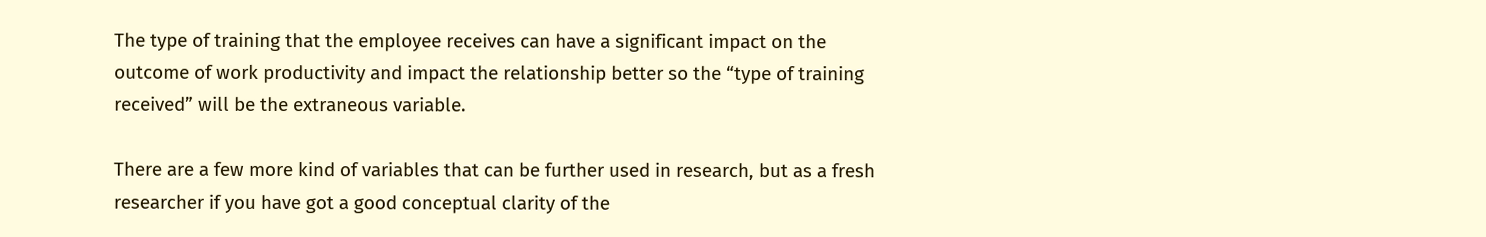The type of training that the employee receives can have a significant impact on the outcome of work productivity and impact the relationship better so the “type of training received” will be the extraneous variable.

There are a few more kind of variables that can be further used in research, but as a fresh researcher if you have got a good conceptual clarity of the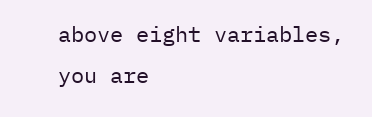above eight variables, you are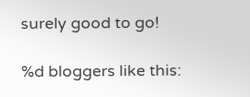surely good to go!

%d bloggers like this: